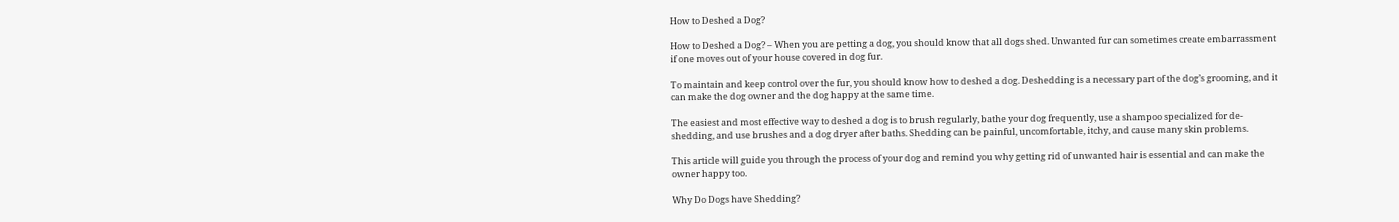How to Deshed a Dog?

How to Deshed a Dog? – When you are petting a dog, you should know that all dogs shed. Unwanted fur can sometimes create embarrassment if one moves out of your house covered in dog fur.

To maintain and keep control over the fur, you should know how to deshed a dog. Deshedding is a necessary part of the dog’s grooming, and it can make the dog owner and the dog happy at the same time.

The easiest and most effective way to deshed a dog is to brush regularly, bathe your dog frequently, use a shampoo specialized for de-shedding, and use brushes and a dog dryer after baths. Shedding can be painful, uncomfortable, itchy, and cause many skin problems.

This article will guide you through the process of your dog and remind you why getting rid of unwanted hair is essential and can make the owner happy too.

Why Do Dogs have Shedding?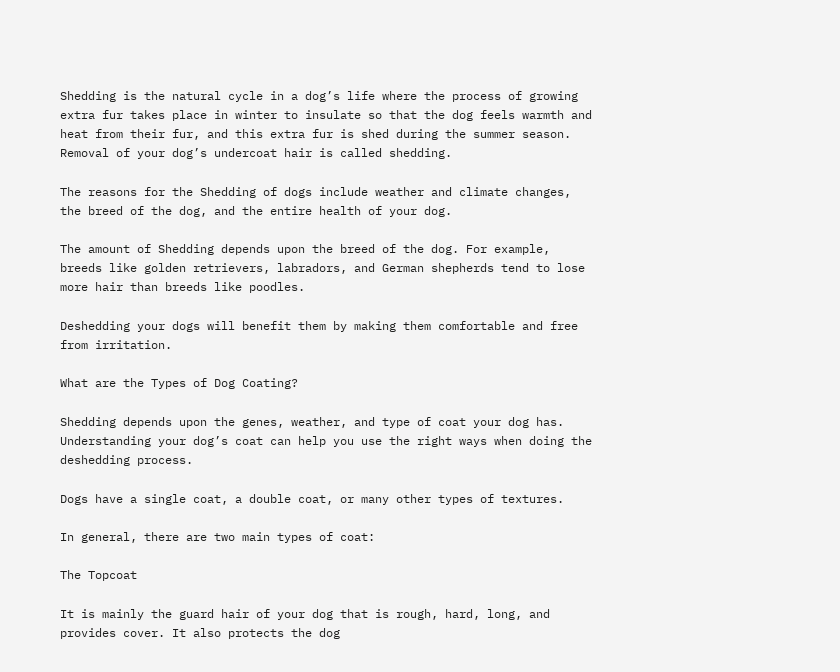Shedding is the natural cycle in a dog’s life where the process of growing extra fur takes place in winter to insulate so that the dog feels warmth and heat from their fur, and this extra fur is shed during the summer season. Removal of your dog’s undercoat hair is called shedding.

The reasons for the Shedding of dogs include weather and climate changes, the breed of the dog, and the entire health of your dog.

The amount of Shedding depends upon the breed of the dog. For example, breeds like golden retrievers, labradors, and German shepherds tend to lose more hair than breeds like poodles.

Deshedding your dogs will benefit them by making them comfortable and free from irritation.

What are the Types of Dog Coating?

Shedding depends upon the genes, weather, and type of coat your dog has. Understanding your dog’s coat can help you use the right ways when doing the deshedding process.

Dogs have a single coat, a double coat, or many other types of textures.

In general, there are two main types of coat:

The Topcoat

It is mainly the guard hair of your dog that is rough, hard, long, and provides cover. It also protects the dog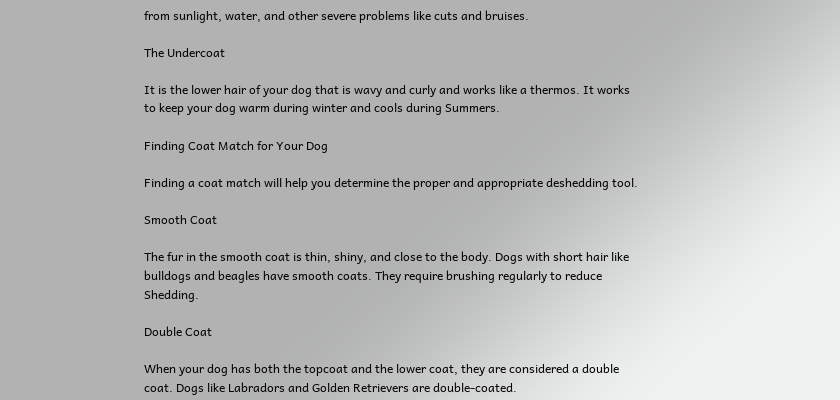from sunlight, water, and other severe problems like cuts and bruises.

The Undercoat

It is the lower hair of your dog that is wavy and curly and works like a thermos. It works to keep your dog warm during winter and cools during Summers.

Finding Coat Match for Your Dog

Finding a coat match will help you determine the proper and appropriate deshedding tool.

Smooth Coat

The fur in the smooth coat is thin, shiny, and close to the body. Dogs with short hair like bulldogs and beagles have smooth coats. They require brushing regularly to reduce Shedding.

Double Coat

When your dog has both the topcoat and the lower coat, they are considered a double coat. Dogs like Labradors and Golden Retrievers are double-coated.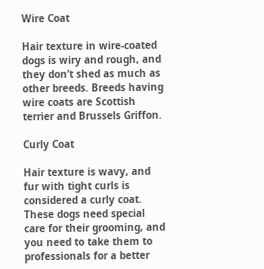Wire Coat

Hair texture in wire-coated dogs is wiry and rough, and they don’t shed as much as other breeds. Breeds having wire coats are Scottish terrier and Brussels Griffon.

Curly Coat

Hair texture is wavy, and fur with tight curls is considered a curly coat. These dogs need special care for their grooming, and you need to take them to professionals for a better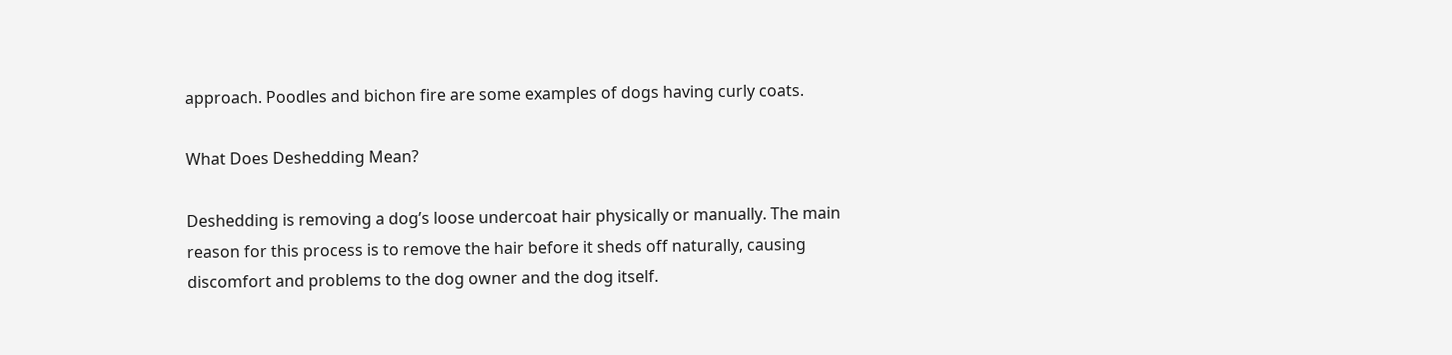approach. Poodles and bichon fire are some examples of dogs having curly coats.

What Does Deshedding Mean?

Deshedding is removing a dog’s loose undercoat hair physically or manually. The main reason for this process is to remove the hair before it sheds off naturally, causing discomfort and problems to the dog owner and the dog itself.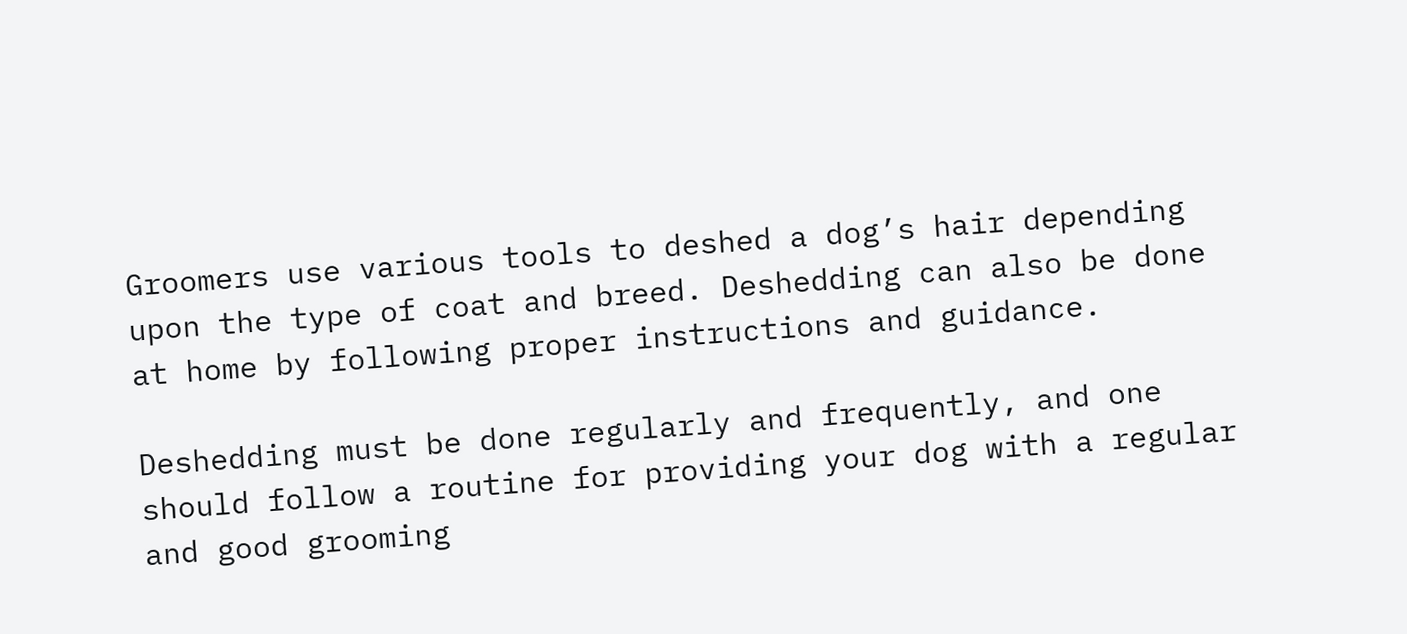Groomers use various tools to deshed a dog’s hair depending upon the type of coat and breed. Deshedding can also be done at home by following proper instructions and guidance.

Deshedding must be done regularly and frequently, and one should follow a routine for providing your dog with a regular and good grooming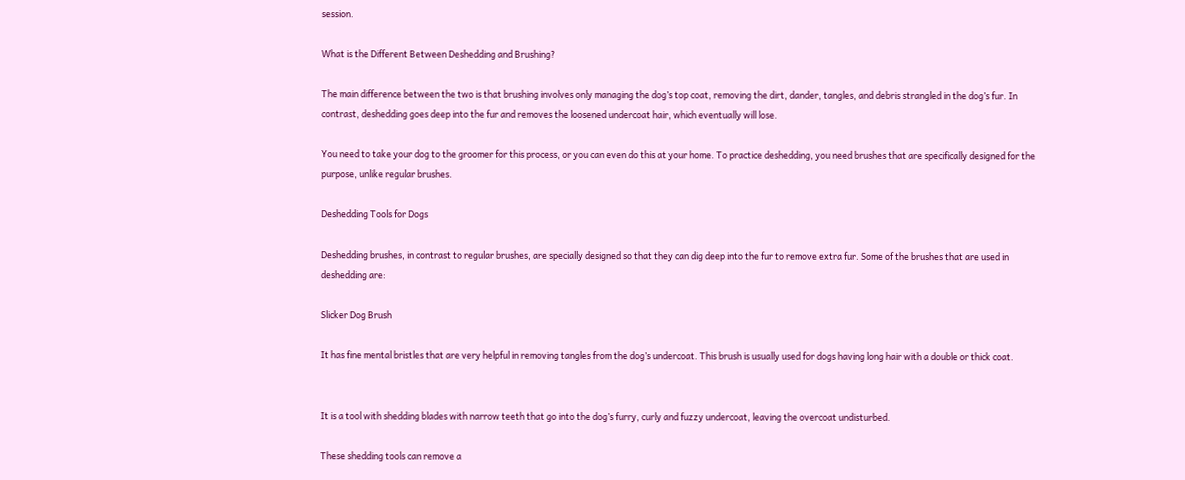session.

What is the Different Between Deshedding and Brushing?

The main difference between the two is that brushing involves only managing the dog’s top coat, removing the dirt, dander, tangles, and debris strangled in the dog’s fur. In contrast, deshedding goes deep into the fur and removes the loosened undercoat hair, which eventually will lose.

You need to take your dog to the groomer for this process, or you can even do this at your home. To practice deshedding, you need brushes that are specifically designed for the purpose, unlike regular brushes.

Deshedding Tools for Dogs

Deshedding brushes, in contrast to regular brushes, are specially designed so that they can dig deep into the fur to remove extra fur. Some of the brushes that are used in deshedding are:

Slicker Dog Brush

It has fine mental bristles that are very helpful in removing tangles from the dog’s undercoat. This brush is usually used for dogs having long hair with a double or thick coat.


It is a tool with shedding blades with narrow teeth that go into the dog’s furry, curly and fuzzy undercoat, leaving the overcoat undisturbed.

These shedding tools can remove a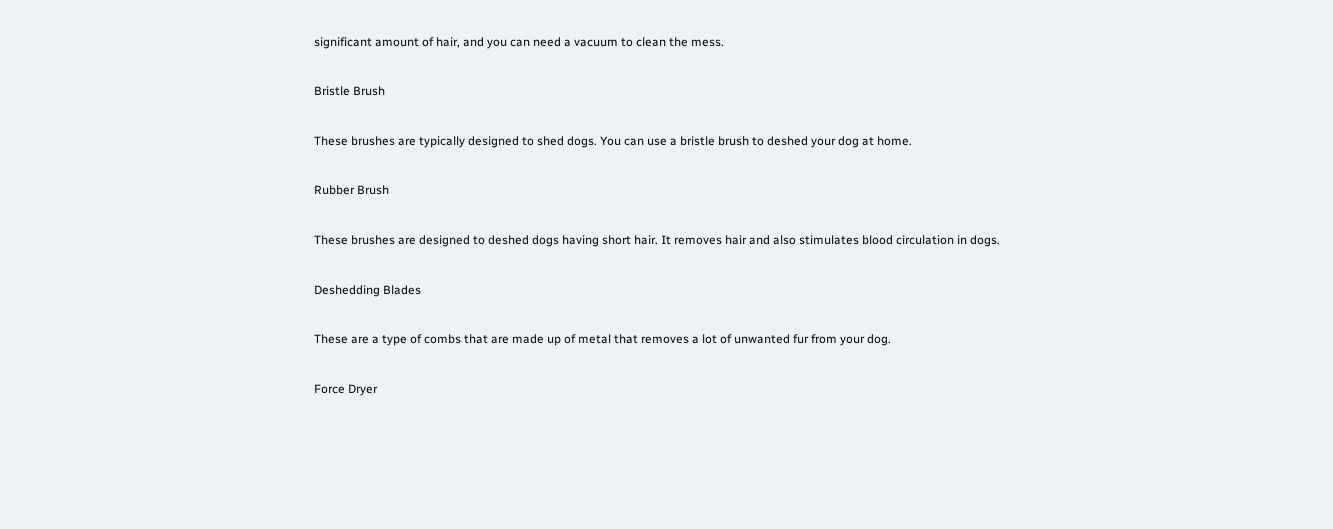significant amount of hair, and you can need a vacuum to clean the mess.

Bristle Brush

These brushes are typically designed to shed dogs. You can use a bristle brush to deshed your dog at home.

Rubber Brush

These brushes are designed to deshed dogs having short hair. It removes hair and also stimulates blood circulation in dogs.

Deshedding Blades

These are a type of combs that are made up of metal that removes a lot of unwanted fur from your dog.

Force Dryer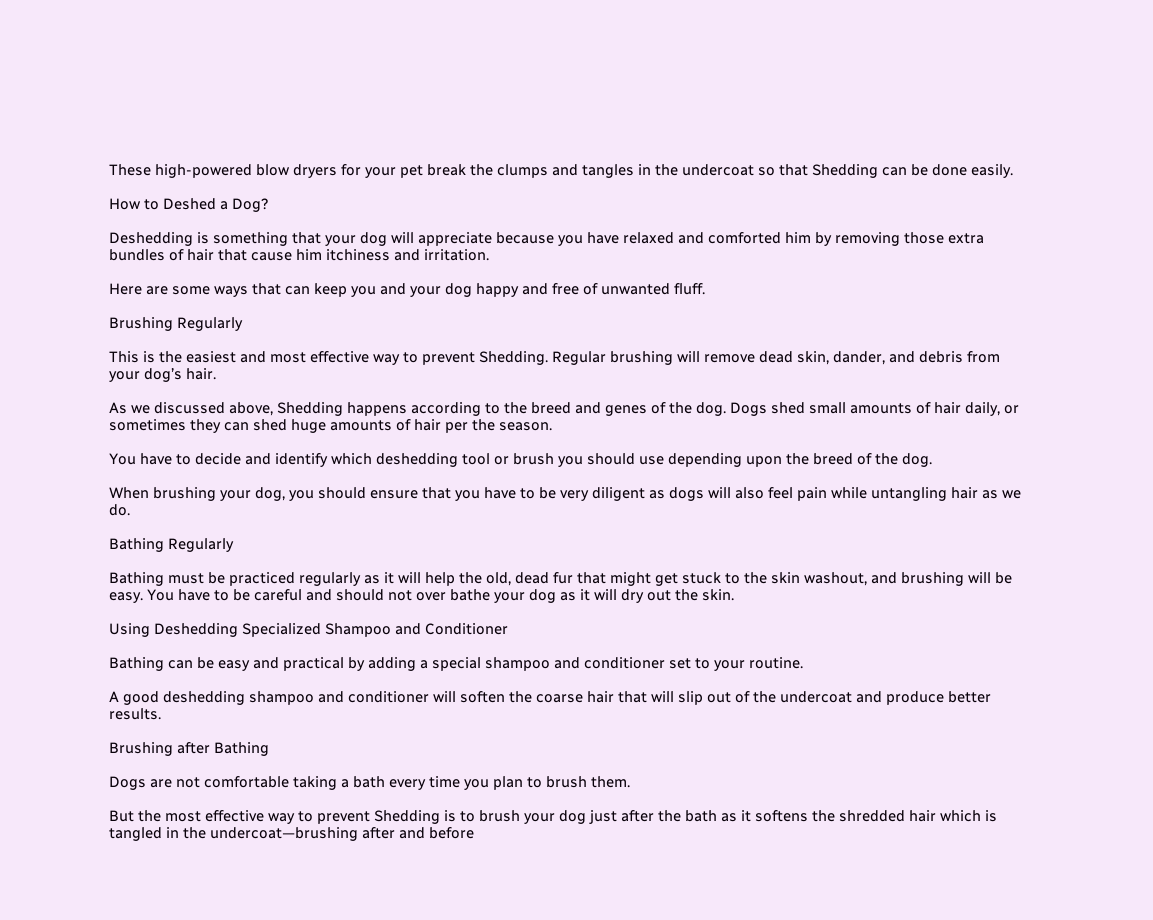These high-powered blow dryers for your pet break the clumps and tangles in the undercoat so that Shedding can be done easily.

How to Deshed a Dog?

Deshedding is something that your dog will appreciate because you have relaxed and comforted him by removing those extra bundles of hair that cause him itchiness and irritation.

Here are some ways that can keep you and your dog happy and free of unwanted fluff.

Brushing Regularly

This is the easiest and most effective way to prevent Shedding. Regular brushing will remove dead skin, dander, and debris from your dog’s hair.

As we discussed above, Shedding happens according to the breed and genes of the dog. Dogs shed small amounts of hair daily, or sometimes they can shed huge amounts of hair per the season.

You have to decide and identify which deshedding tool or brush you should use depending upon the breed of the dog.

When brushing your dog, you should ensure that you have to be very diligent as dogs will also feel pain while untangling hair as we do.

Bathing Regularly

Bathing must be practiced regularly as it will help the old, dead fur that might get stuck to the skin washout, and brushing will be easy. You have to be careful and should not over bathe your dog as it will dry out the skin.

Using Deshedding Specialized Shampoo and Conditioner

Bathing can be easy and practical by adding a special shampoo and conditioner set to your routine.

A good deshedding shampoo and conditioner will soften the coarse hair that will slip out of the undercoat and produce better results.

Brushing after Bathing

Dogs are not comfortable taking a bath every time you plan to brush them.

But the most effective way to prevent Shedding is to brush your dog just after the bath as it softens the shredded hair which is tangled in the undercoat—brushing after and before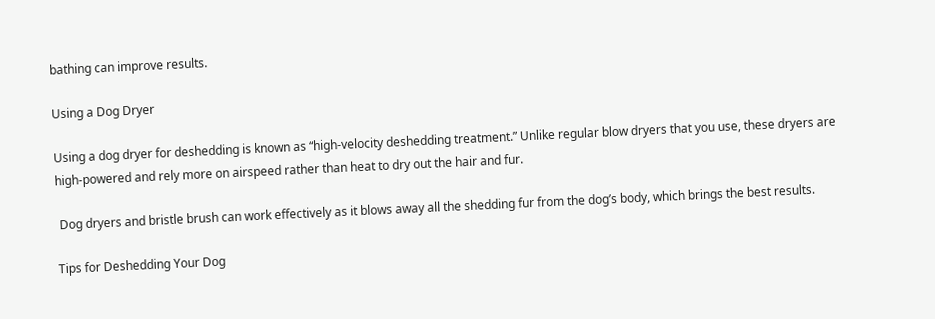bathing can improve results.

Using a Dog Dryer

Using a dog dryer for deshedding is known as “high-velocity deshedding treatment.” Unlike regular blow dryers that you use, these dryers are high-powered and rely more on airspeed rather than heat to dry out the hair and fur.

 Dog dryers and bristle brush can work effectively as it blows away all the shedding fur from the dog’s body, which brings the best results.

Tips for Deshedding Your Dog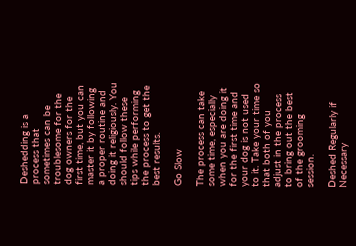Deshedding is a process that sometimes can be troublesome for the dog owners for the first time, but you can master it by following a proper routine and doing it religiously. You should follow these tips while performing the process to get the best results.

Go Slow

The process can take some time, especially when you are doing it for the first time and your dog is not used to it. Take your time so that both of you adjust in the process to bring out the best of the grooming session.

Deshed Regularly if Necessary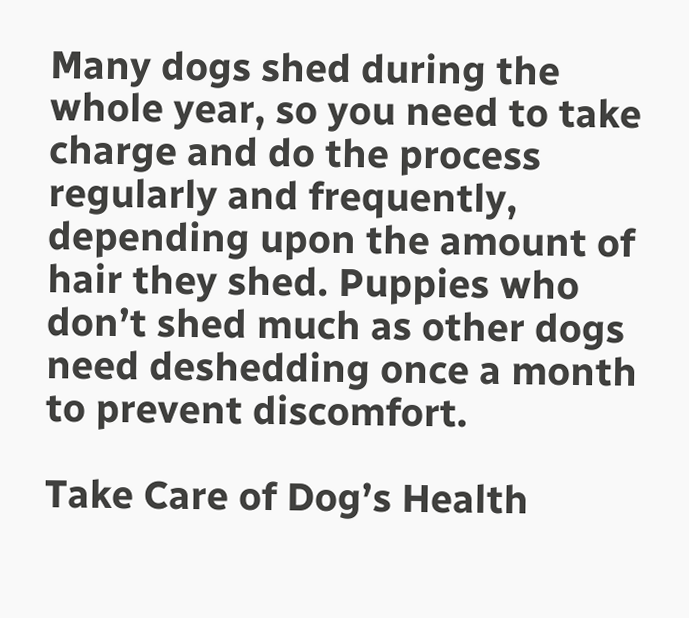Many dogs shed during the whole year, so you need to take charge and do the process regularly and frequently, depending upon the amount of hair they shed. Puppies who don’t shed much as other dogs need deshedding once a month to prevent discomfort.

Take Care of Dog’s Health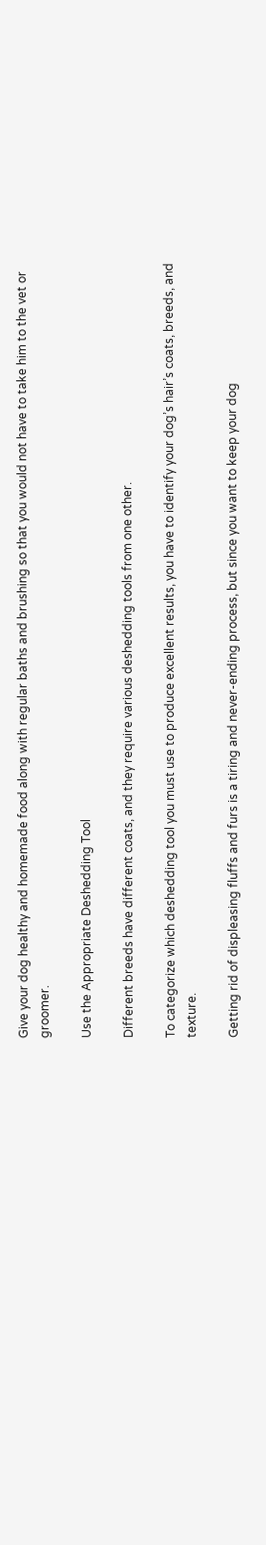Give your dog healthy and homemade food along with regular baths and brushing so that you would not have to take him to the vet or groomer.

Use the Appropriate Deshedding Tool

Different breeds have different coats, and they require various deshedding tools from one other.

To categorize which deshedding tool you must use to produce excellent results, you have to identify your dog’s hair’s coats, breeds, and texture.

Getting rid of displeasing fluffs and furs is a tiring and never-ending process, but since you want to keep your dog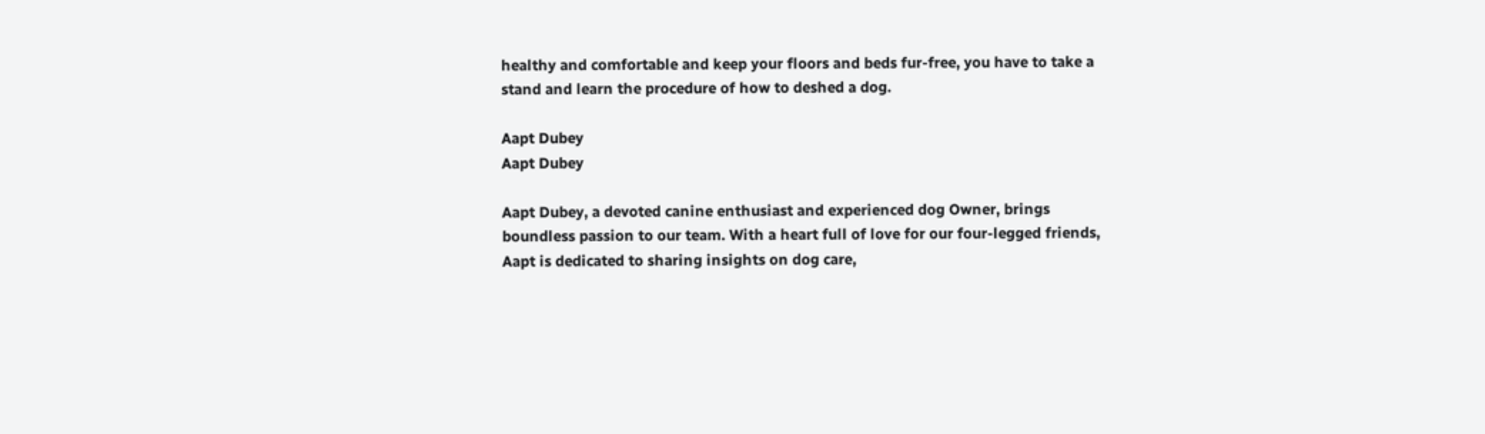healthy and comfortable and keep your floors and beds fur-free, you have to take a stand and learn the procedure of how to deshed a dog.

Aapt Dubey
Aapt Dubey

Aapt Dubey, a devoted canine enthusiast and experienced dog Owner, brings boundless passion to our team. With a heart full of love for our four-legged friends, Aapt is dedicated to sharing insights on dog care,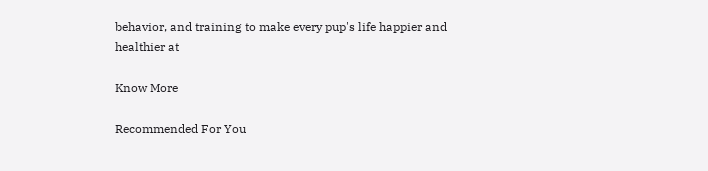behavior, and training to make every pup's life happier and healthier at

Know More

Recommended For You